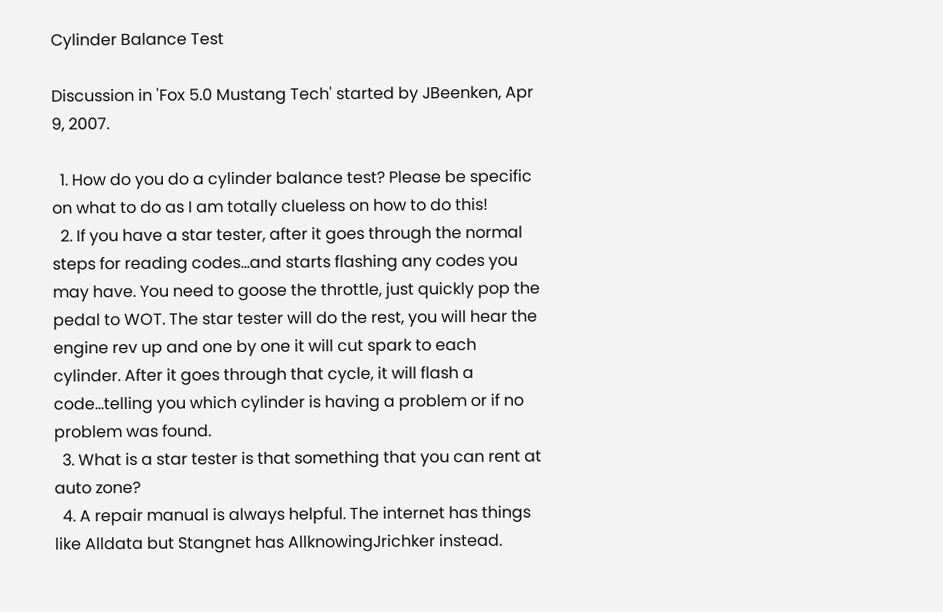Cylinder Balance Test

Discussion in 'Fox 5.0 Mustang Tech' started by JBeenken, Apr 9, 2007.

  1. How do you do a cylinder balance test? Please be specific on what to do as I am totally clueless on how to do this!
  2. If you have a star tester, after it goes through the normal steps for reading codes...and starts flashing any codes you may have. You need to goose the throttle, just quickly pop the pedal to WOT. The star tester will do the rest, you will hear the engine rev up and one by one it will cut spark to each cylinder. After it goes through that cycle, it will flash a code...telling you which cylinder is having a problem or if no problem was found.
  3. What is a star tester is that something that you can rent at auto zone?
  4. A repair manual is always helpful. The internet has things like Alldata but Stangnet has AllknowingJrichker instead.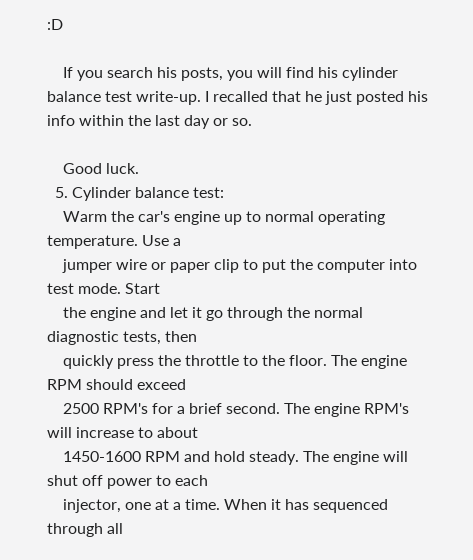:D

    If you search his posts, you will find his cylinder balance test write-up. I recalled that he just posted his info within the last day or so.

    Good luck.
  5. Cylinder balance test:
    Warm the car's engine up to normal operating temperature. Use a
    jumper wire or paper clip to put the computer into test mode. Start
    the engine and let it go through the normal diagnostic tests, then
    quickly press the throttle to the floor. The engine RPM should exceed
    2500 RPM's for a brief second. The engine RPM's will increase to about
    1450-1600 RPM and hold steady. The engine will shut off power to each
    injector, one at a time. When it has sequenced through all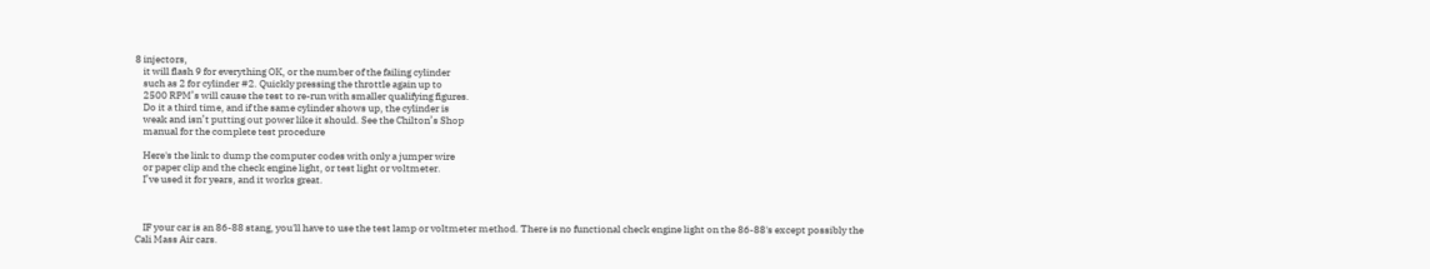8 injectors,
    it will flash 9 for everything OK, or the number of the failing cylinder
    such as 2 for cylinder #2. Quickly pressing the throttle again up to
    2500 RPM’s will cause the test to re-run with smaller qualifying figures.
    Do it a third time, and if the same cylinder shows up, the cylinder is
    weak and isn’t putting out power like it should. See the Chilton’s Shop
    manual for the complete test procedure

    Here's the link to dump the computer codes with only a jumper wire
    or paper clip and the check engine light, or test light or voltmeter.
    I’ve used it for years, and it works great.



    IF your car is an 86-88 stang, you'll have to use the test lamp or voltmeter method. There is no functional check engine light on the 86-88's except possibly the Cali Mass Air cars.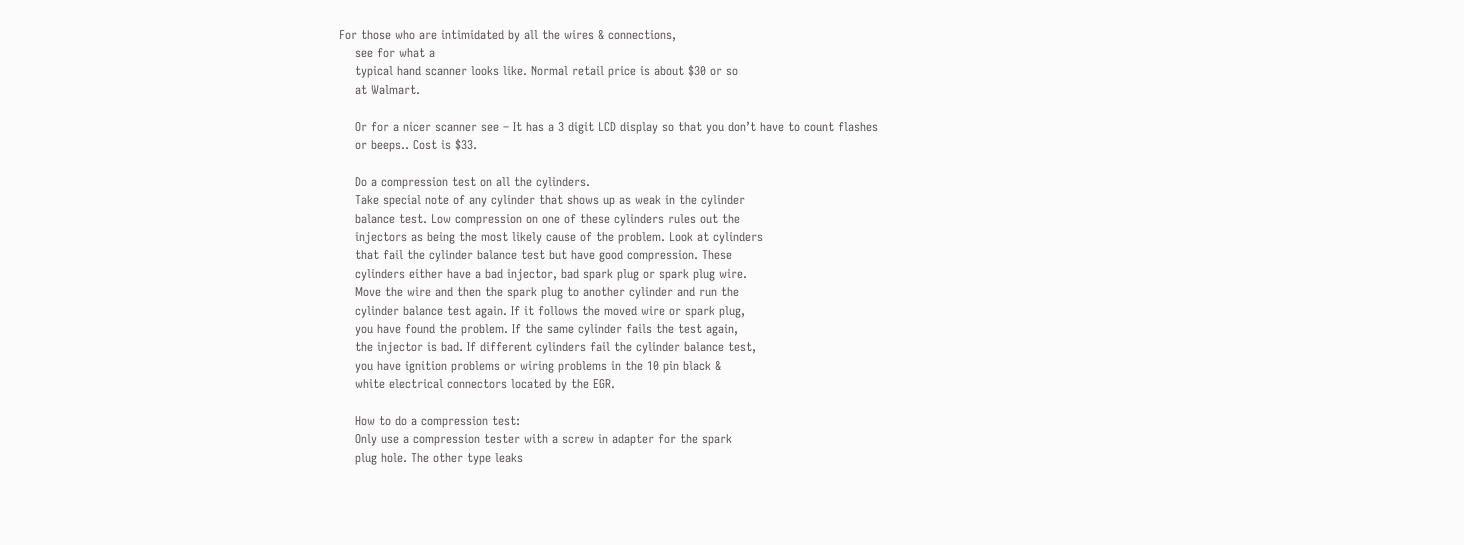For those who are intimidated by all the wires & connections,
    see for what a
    typical hand scanner looks like. Normal retail price is about $30 or so
    at Walmart.

    Or for a nicer scanner see – It has a 3 digit LCD display so that you don’t have to count flashes
    or beeps.. Cost is $33.

    Do a compression test on all the cylinders.
    Take special note of any cylinder that shows up as weak in the cylinder
    balance test. Low compression on one of these cylinders rules out the
    injectors as being the most likely cause of the problem. Look at cylinders
    that fail the cylinder balance test but have good compression. These
    cylinders either have a bad injector, bad spark plug or spark plug wire.
    Move the wire and then the spark plug to another cylinder and run the
    cylinder balance test again. If it follows the moved wire or spark plug,
    you have found the problem. If the same cylinder fails the test again,
    the injector is bad. If different cylinders fail the cylinder balance test,
    you have ignition problems or wiring problems in the 10 pin black &
    white electrical connectors located by the EGR.

    How to do a compression test:
    Only use a compression tester with a screw in adapter for the spark
    plug hole. The other type leaks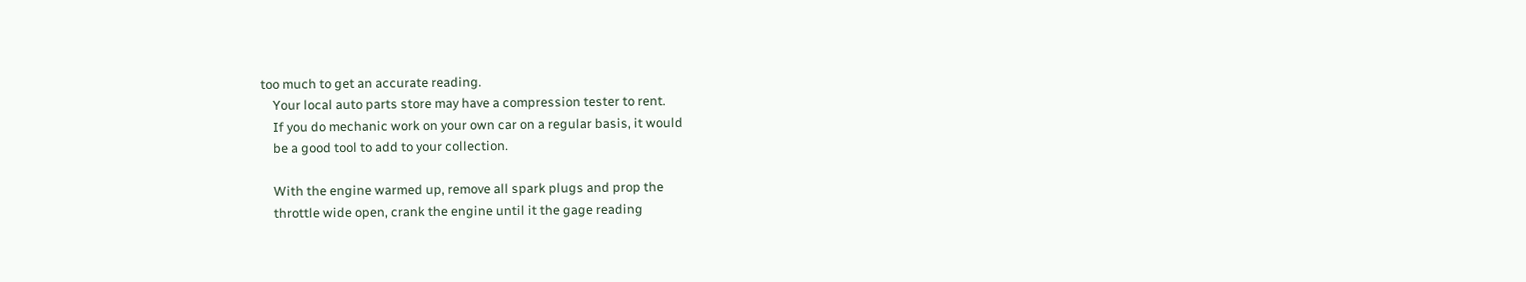too much to get an accurate reading.
    Your local auto parts store may have a compression tester to rent.
    If you do mechanic work on your own car on a regular basis, it would
    be a good tool to add to your collection.

    With the engine warmed up, remove all spark plugs and prop the
    throttle wide open, crank the engine until it the gage reading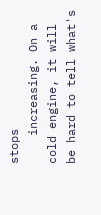stops
    increasing. On a cold engine, it will be hard to tell what's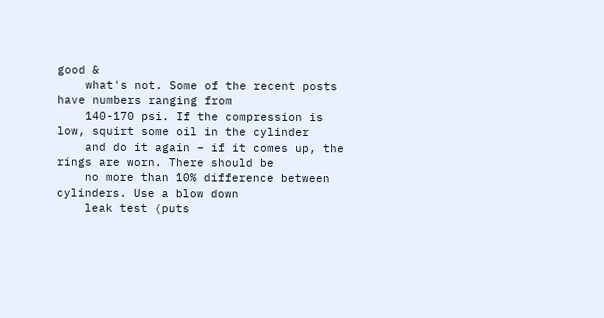good &
    what's not. Some of the recent posts have numbers ranging from
    140-170 psi. If the compression is low, squirt some oil in the cylinder
    and do it again – if it comes up, the rings are worn. There should be
    no more than 10% difference between cylinders. Use a blow down
    leak test (puts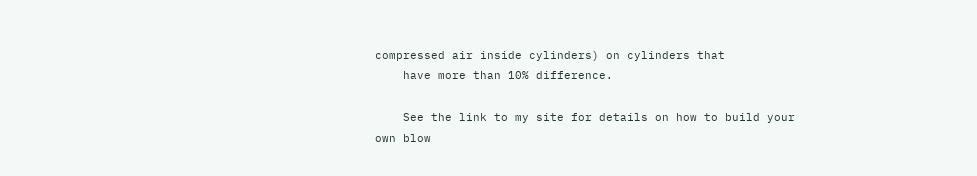compressed air inside cylinders) on cylinders that
    have more than 10% difference.

    See the link to my site for details on how to build your own blow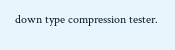down type compression tester.